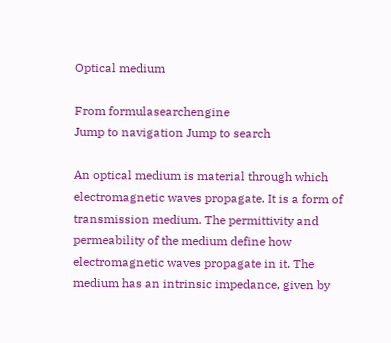Optical medium

From formulasearchengine
Jump to navigation Jump to search

An optical medium is material through which electromagnetic waves propagate. It is a form of transmission medium. The permittivity and permeability of the medium define how electromagnetic waves propagate in it. The medium has an intrinsic impedance, given by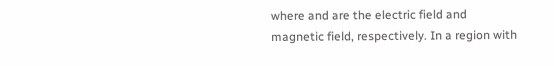where and are the electric field and magnetic field, respectively. In a region with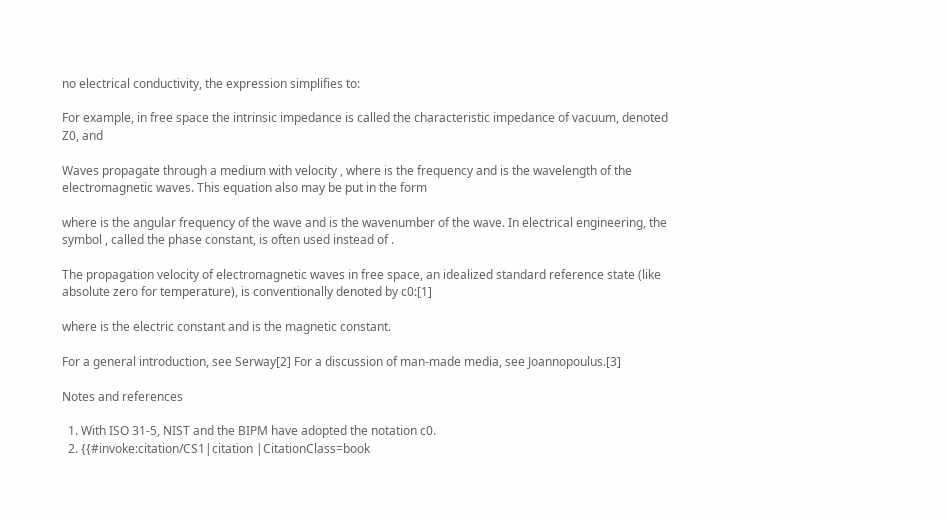no electrical conductivity, the expression simplifies to:

For example, in free space the intrinsic impedance is called the characteristic impedance of vacuum, denoted Z0, and

Waves propagate through a medium with velocity , where is the frequency and is the wavelength of the electromagnetic waves. This equation also may be put in the form

where is the angular frequency of the wave and is the wavenumber of the wave. In electrical engineering, the symbol , called the phase constant, is often used instead of .

The propagation velocity of electromagnetic waves in free space, an idealized standard reference state (like absolute zero for temperature), is conventionally denoted by c0:[1]

where is the electric constant and is the magnetic constant.

For a general introduction, see Serway[2] For a discussion of man-made media, see Joannopoulus.[3]

Notes and references

  1. With ISO 31-5, NIST and the BIPM have adopted the notation c0.
  2. {{#invoke:citation/CS1|citation |CitationClass=book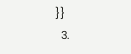}}
  3.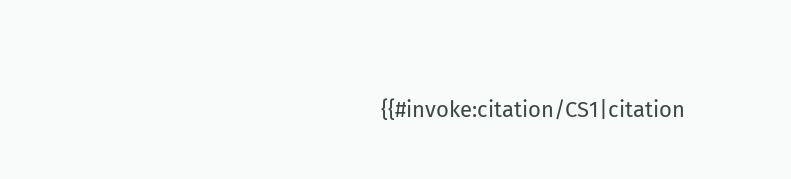{{#invoke:citation/CS1|citation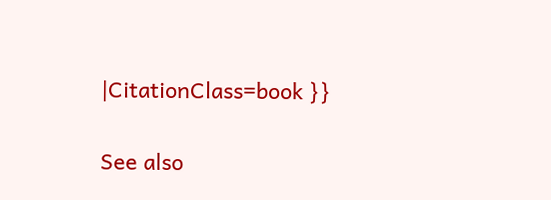|CitationClass=book }}

See also